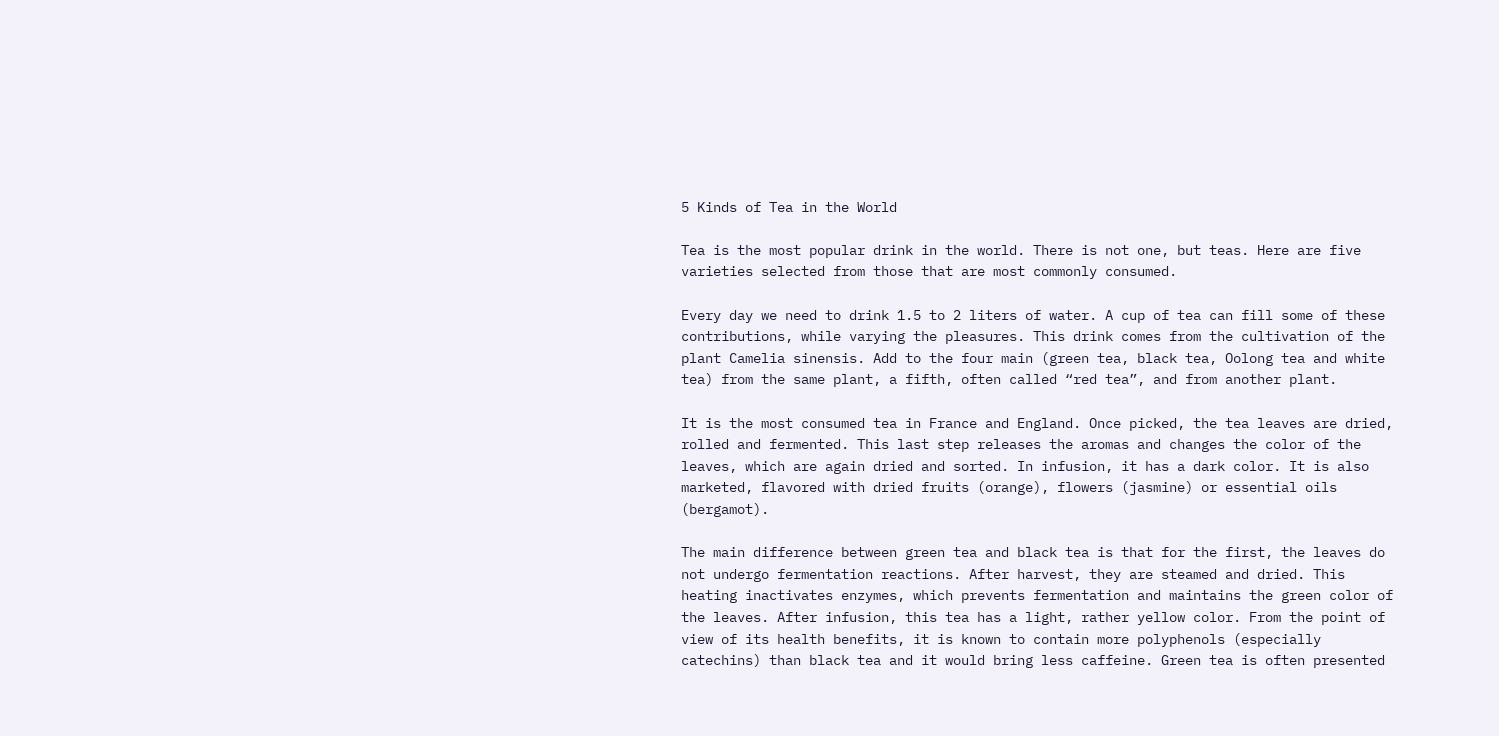5 Kinds of Tea in the World

Tea is the most popular drink in the world. There is not one, but teas. Here are five varieties selected from those that are most commonly consumed.

Every day we need to drink 1.5 to 2 liters of water. A cup of tea can fill some of these contributions, while varying the pleasures. This drink comes from the cultivation of the plant Camelia sinensis. Add to the four main (green tea, black tea, Oolong tea and white tea) from the same plant, a fifth, often called “red tea”, and from another plant.

It is the most consumed tea in France and England. Once picked, the tea leaves are dried, rolled and fermented. This last step releases the aromas and changes the color of the leaves, which are again dried and sorted. In infusion, it has a dark color. It is also marketed, flavored with dried fruits (orange), flowers (jasmine) or essential oils (bergamot).

The main difference between green tea and black tea is that for the first, the leaves do not undergo fermentation reactions. After harvest, they are steamed and dried. This heating inactivates enzymes, which prevents fermentation and maintains the green color of the leaves. After infusion, this tea has a light, rather yellow color. From the point of view of its health benefits, it is known to contain more polyphenols (especially catechins) than black tea and it would bring less caffeine. Green tea is often presented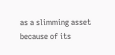as a slimming asset because of its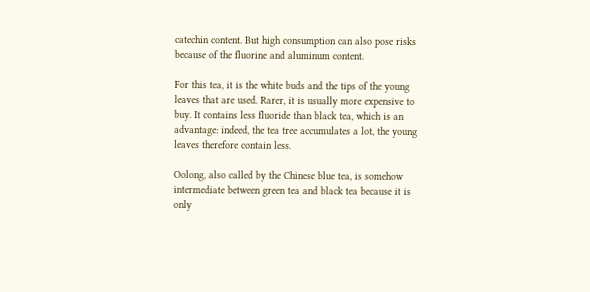catechin content. But high consumption can also pose risks because of the fluorine and aluminum content.

For this tea, it is the white buds and the tips of the young leaves that are used. Rarer, it is usually more expensive to buy. It contains less fluoride than black tea, which is an advantage: indeed, the tea tree accumulates a lot, the young leaves therefore contain less.

Oolong, also called by the Chinese blue tea, is somehow intermediate between green tea and black tea because it is only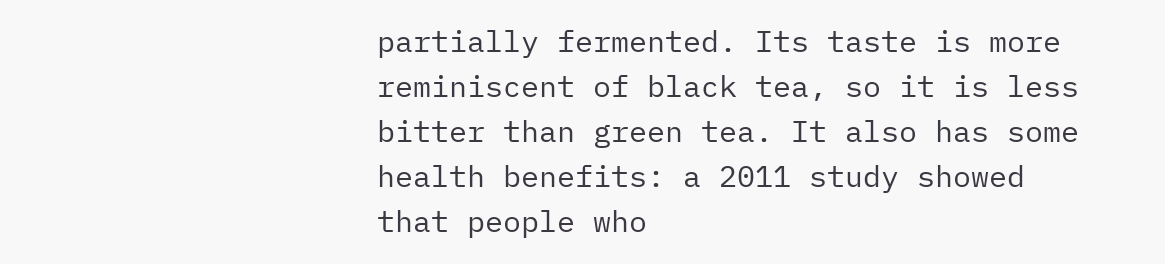partially fermented. Its taste is more reminiscent of black tea, so it is less bitter than green tea. It also has some health benefits: a 2011 study showed that people who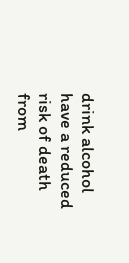drink alcohol have a reduced risk of death from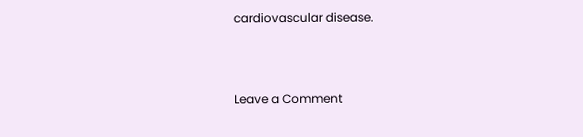cardiovascular disease.



Leave a Comment